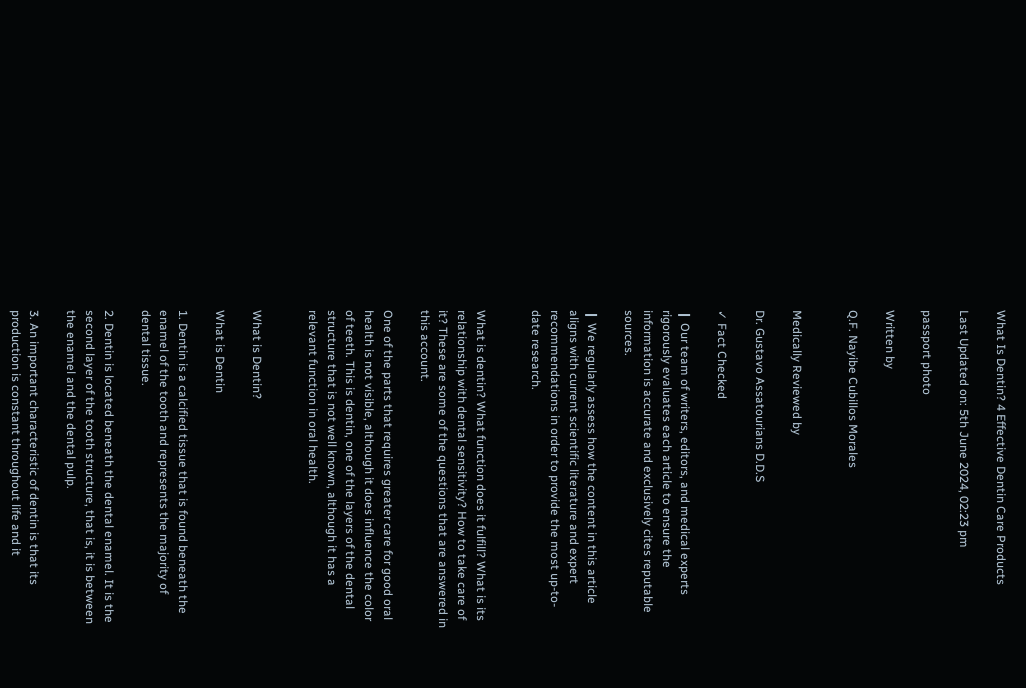What Is Dentin? 4 Effective Dentin Care Products

Last Updated on: 5th June 2024, 02:23 pm

passport photo

Written by

Q.F. Nayibe Cubillos Morales


Medically Reviewed by

Dr. Gustavo Assatourians D.D.S

✓ Fact Checked

❙ Our team of writers, editors, and medical experts rigorously evaluates each article to ensure the information is accurate and exclusively cites reputable sources.

❙ We regularly assess how the content in this article aligns with current scientific literature and expert recommendations in order to provide the most up-to-date research.


What is dentin? What function does it fulfill? What is its relationship with dental sensitivity? How to take care of it? These are some of the questions that are answered in this account.

One of the parts that requires greater care for good oral health is not visible, although it does influence the color of teeth. This is dentin, one of the layers of the dental structure that is not well known, although it has a relevant function in oral health.


What is Dentin?

What is Dentin

1. Dentin is a calcified tissue that is found beneath the enamel of the tooth and represents the majority of dental tissue.

2. Dentin is located beneath the dental enamel. It is the second layer of the tooth structure, that is, it is between the enamel and the dental pulp.

3. An important characteristic of dentin is that its production is constant throughout life and it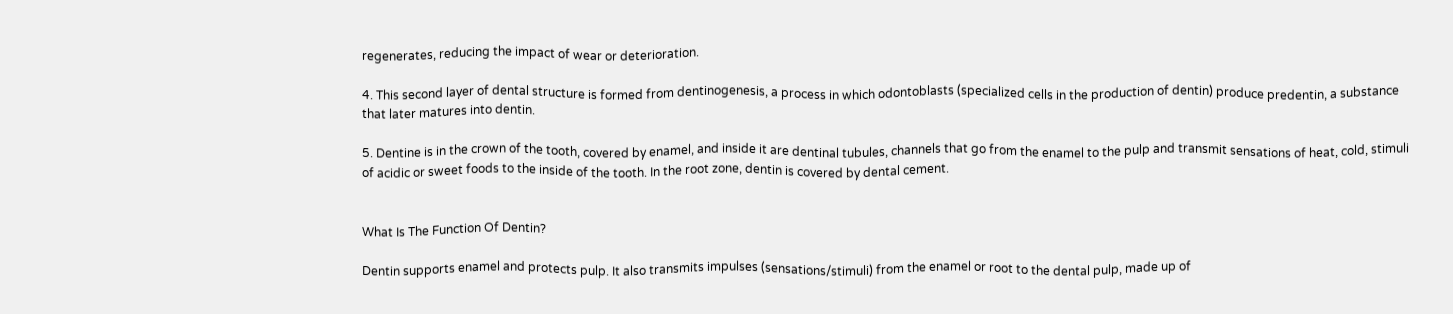regenerates, reducing the impact of wear or deterioration.

4. This second layer of dental structure is formed from dentinogenesis, a process in which odontoblasts (specialized cells in the production of dentin) produce predentin, a substance that later matures into dentin.

5. Dentine is in the crown of the tooth, covered by enamel, and inside it are dentinal tubules, channels that go from the enamel to the pulp and transmit sensations of heat, cold, stimuli of acidic or sweet foods to the inside of the tooth. In the root zone, dentin is covered by dental cement.


What Is The Function Of Dentin?

Dentin supports enamel and protects pulp. It also transmits impulses (sensations/stimuli) from the enamel or root to the dental pulp, made up of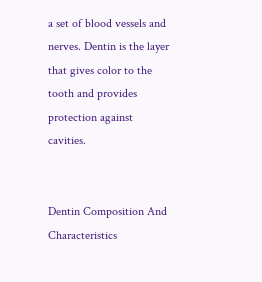a set of blood vessels and nerves. Dentin is the layer that gives color to the tooth and provides protection against cavities.


Dentin Composition And Characteristics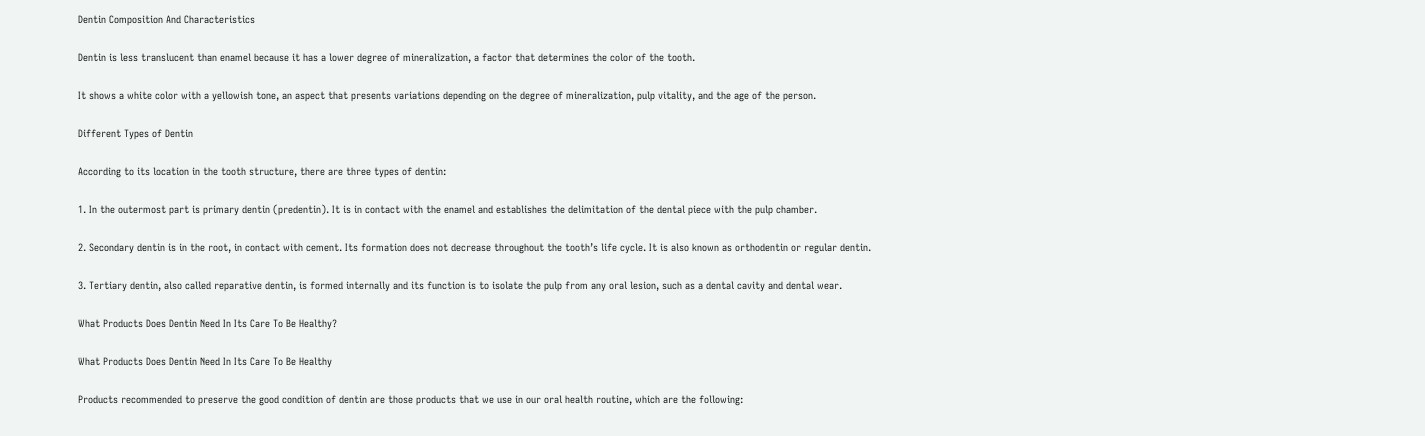Dentin Composition And Characteristics

Dentin is less translucent than enamel because it has a lower degree of mineralization, a factor that determines the color of the tooth.

It shows a white color with a yellowish tone, an aspect that presents variations depending on the degree of mineralization, pulp vitality, and the age of the person.

Different Types of Dentin

According to its location in the tooth structure, there are three types of dentin:

1. In the outermost part is primary dentin (predentin). It is in contact with the enamel and establishes the delimitation of the dental piece with the pulp chamber.

2. Secondary dentin is in the root, in contact with cement. Its formation does not decrease throughout the tooth’s life cycle. It is also known as orthodentin or regular dentin.

3. Tertiary dentin, also called reparative dentin, is formed internally and its function is to isolate the pulp from any oral lesion, such as a dental cavity and dental wear.

What Products Does Dentin Need In Its Care To Be Healthy?

What Products Does Dentin Need In Its Care To Be Healthy

Products recommended to preserve the good condition of dentin are those products that we use in our oral health routine, which are the following: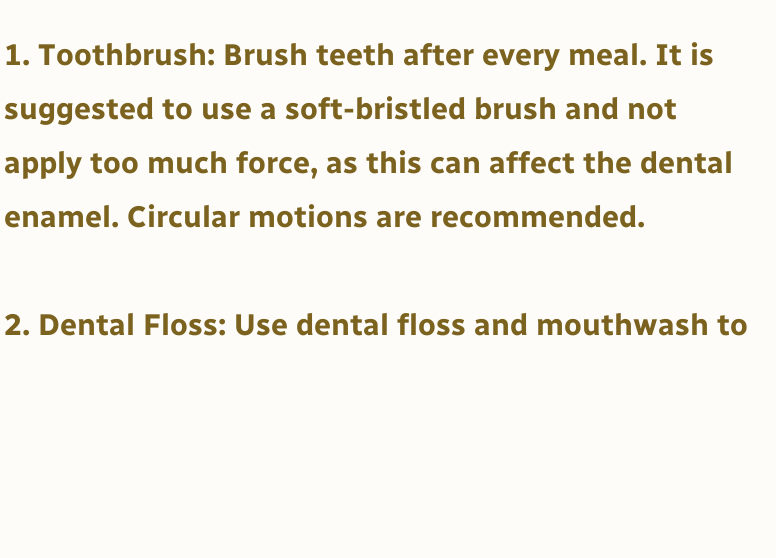1. Toothbrush: Brush teeth after every meal. It is suggested to use a soft-bristled brush and not apply too much force, as this can affect the dental enamel. Circular motions are recommended.

2. Dental Floss: Use dental floss and mouthwash to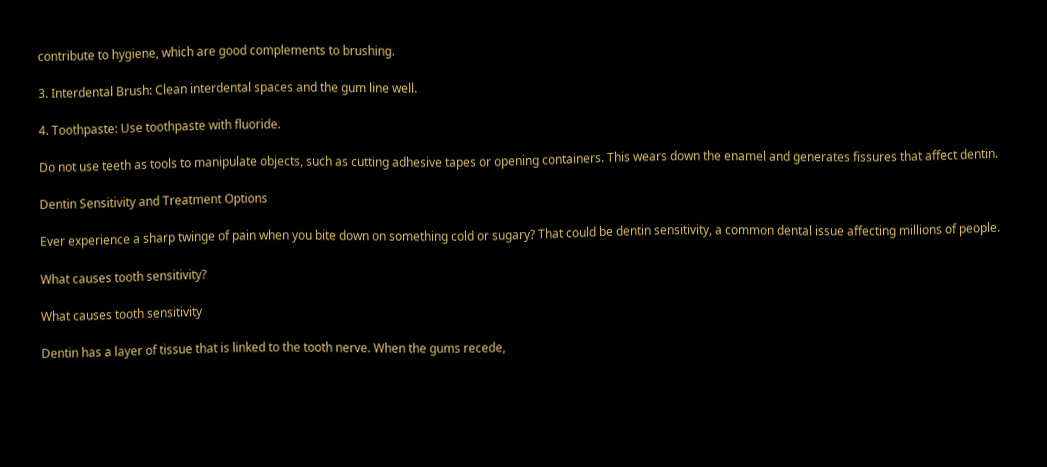contribute to hygiene, which are good complements to brushing.

3. Interdental Brush: Clean interdental spaces and the gum line well.

4. Toothpaste: Use toothpaste with fluoride.

Do not use teeth as tools to manipulate objects, such as cutting adhesive tapes or opening containers. This wears down the enamel and generates fissures that affect dentin.

Dentin Sensitivity and Treatment Options

Ever experience a sharp twinge of pain when you bite down on something cold or sugary? That could be dentin sensitivity, a common dental issue affecting millions of people.

What causes tooth sensitivity?

What causes tooth sensitivity

Dentin has a layer of tissue that is linked to the tooth nerve. When the gums recede,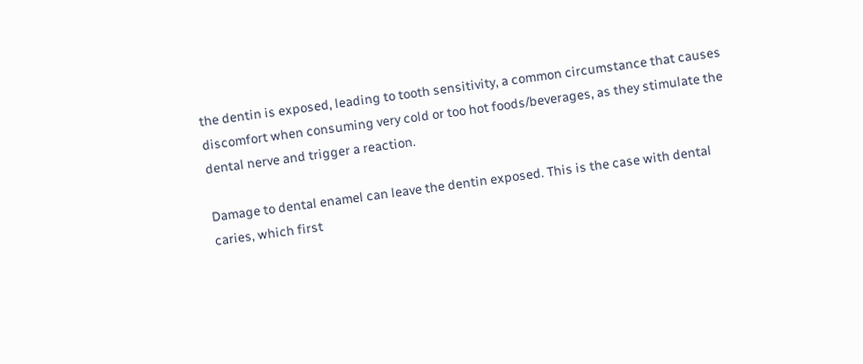the dentin is exposed, leading to tooth sensitivity, a common circumstance that causes discomfort when consuming very cold or too hot foods/beverages, as they stimulate the dental nerve and trigger a reaction.

Damage to dental enamel can leave the dentin exposed. This is the case with dental caries, which first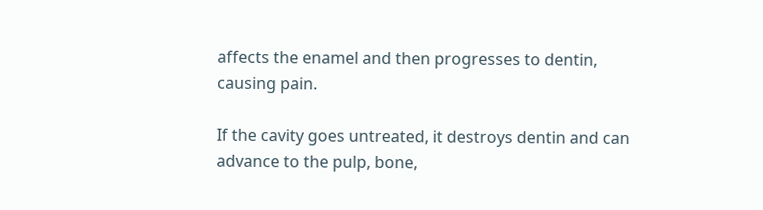affects the enamel and then progresses to dentin, causing pain.

If the cavity goes untreated, it destroys dentin and can advance to the pulp, bone,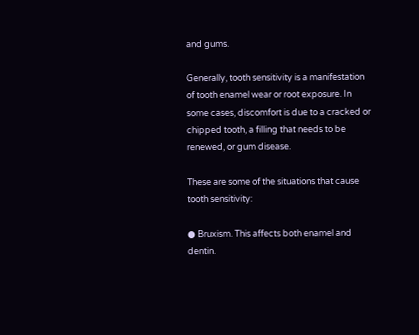and gums.

Generally, tooth sensitivity is a manifestation of tooth enamel wear or root exposure. In some cases, discomfort is due to a cracked or chipped tooth, a filling that needs to be renewed, or gum disease.

These are some of the situations that cause tooth sensitivity:

● Bruxism. This affects both enamel and dentin.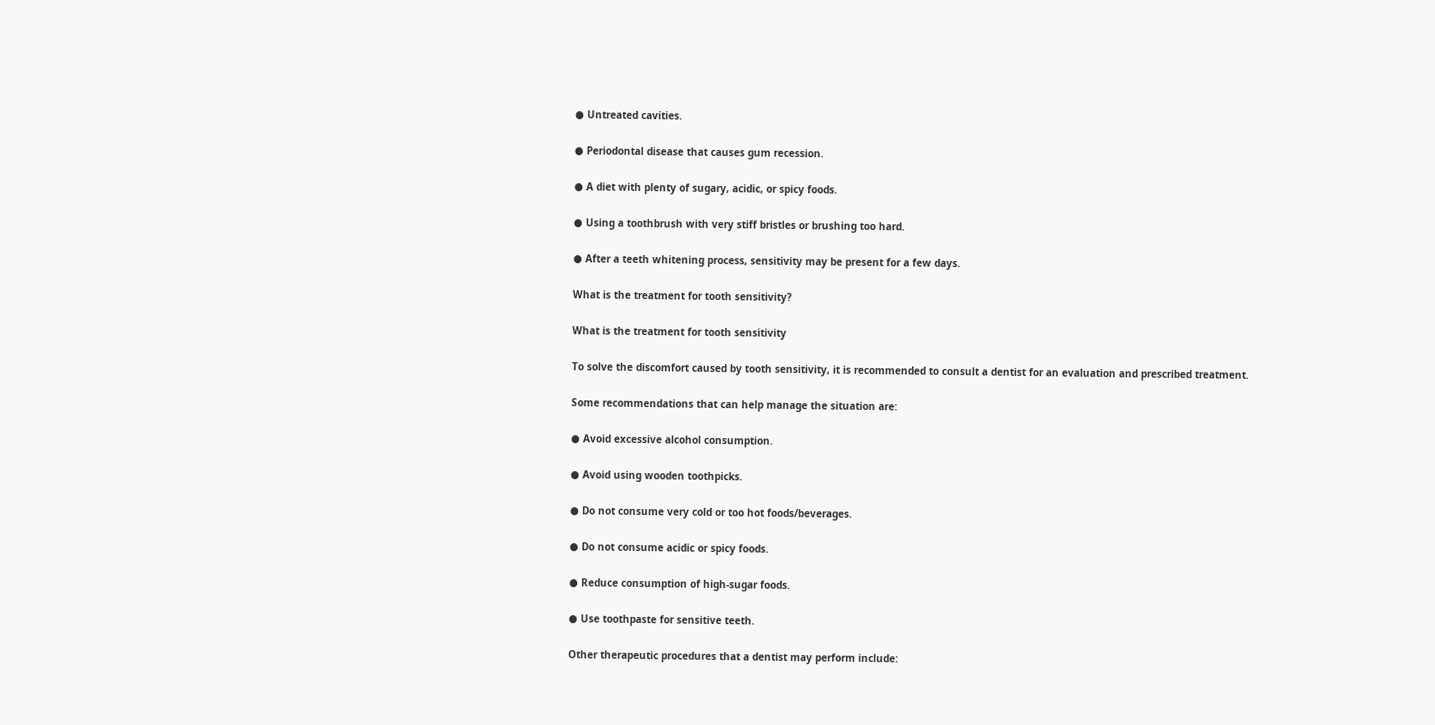● Untreated cavities.

● Periodontal disease that causes gum recession.

● A diet with plenty of sugary, acidic, or spicy foods.

● Using a toothbrush with very stiff bristles or brushing too hard.

● After a teeth whitening process, sensitivity may be present for a few days.

What is the treatment for tooth sensitivity?

What is the treatment for tooth sensitivity

To solve the discomfort caused by tooth sensitivity, it is recommended to consult a dentist for an evaluation and prescribed treatment.

Some recommendations that can help manage the situation are:

● Avoid excessive alcohol consumption.

● Avoid using wooden toothpicks.

● Do not consume very cold or too hot foods/beverages.

● Do not consume acidic or spicy foods.

● Reduce consumption of high-sugar foods.

● Use toothpaste for sensitive teeth.

Other therapeutic procedures that a dentist may perform include: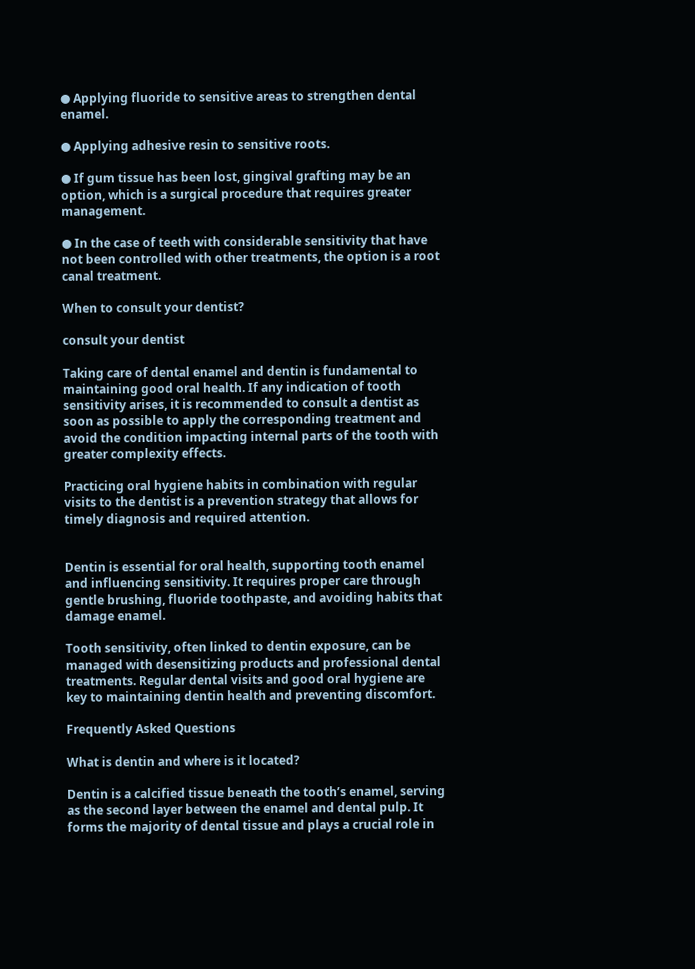● Applying fluoride to sensitive areas to strengthen dental enamel.

● Applying adhesive resin to sensitive roots.

● If gum tissue has been lost, gingival grafting may be an option, which is a surgical procedure that requires greater management.

● In the case of teeth with considerable sensitivity that have not been controlled with other treatments, the option is a root canal treatment.

When to consult your dentist?

consult your dentist

Taking care of dental enamel and dentin is fundamental to maintaining good oral health. If any indication of tooth sensitivity arises, it is recommended to consult a dentist as soon as possible to apply the corresponding treatment and avoid the condition impacting internal parts of the tooth with greater complexity effects.

Practicing oral hygiene habits in combination with regular visits to the dentist is a prevention strategy that allows for timely diagnosis and required attention.


Dentin is essential for oral health, supporting tooth enamel and influencing sensitivity. It requires proper care through gentle brushing, fluoride toothpaste, and avoiding habits that damage enamel.

Tooth sensitivity, often linked to dentin exposure, can be managed with desensitizing products and professional dental treatments. Regular dental visits and good oral hygiene are key to maintaining dentin health and preventing discomfort.

Frequently Asked Questions

What is dentin and where is it located?

Dentin is a calcified tissue beneath the tooth’s enamel, serving as the second layer between the enamel and dental pulp. It forms the majority of dental tissue and plays a crucial role in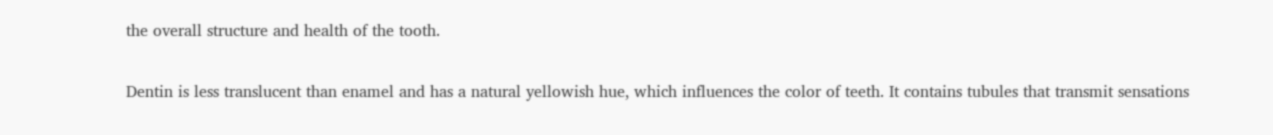the overall structure and health of the tooth.

Dentin is less translucent than enamel and has a natural yellowish hue, which influences the color of teeth. It contains tubules that transmit sensations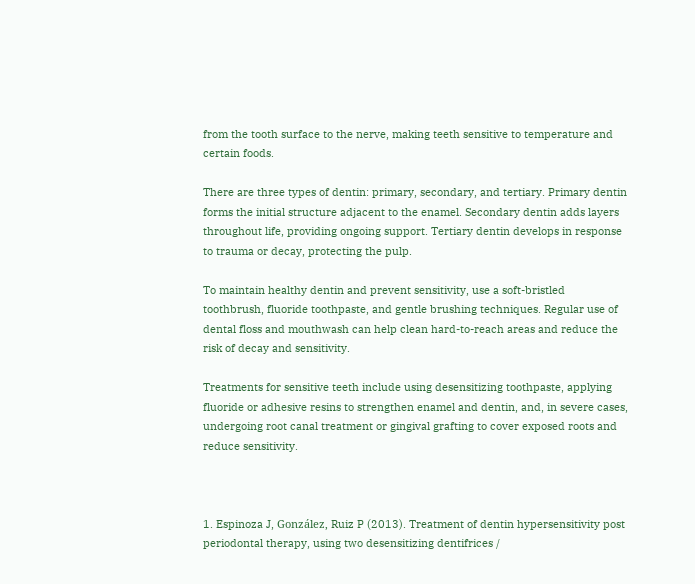from the tooth surface to the nerve, making teeth sensitive to temperature and certain foods.

There are three types of dentin: primary, secondary, and tertiary. Primary dentin forms the initial structure adjacent to the enamel. Secondary dentin adds layers throughout life, providing ongoing support. Tertiary dentin develops in response to trauma or decay, protecting the pulp.

To maintain healthy dentin and prevent sensitivity, use a soft-bristled toothbrush, fluoride toothpaste, and gentle brushing techniques. Regular use of dental floss and mouthwash can help clean hard-to-reach areas and reduce the risk of decay and sensitivity.

Treatments for sensitive teeth include using desensitizing toothpaste, applying fluoride or adhesive resins to strengthen enamel and dentin, and, in severe cases, undergoing root canal treatment or gingival grafting to cover exposed roots and reduce sensitivity.



1. Espinoza J, González, Ruiz P (2013). Treatment of dentin hypersensitivity post periodontal therapy, using two desensitizing dentifrices /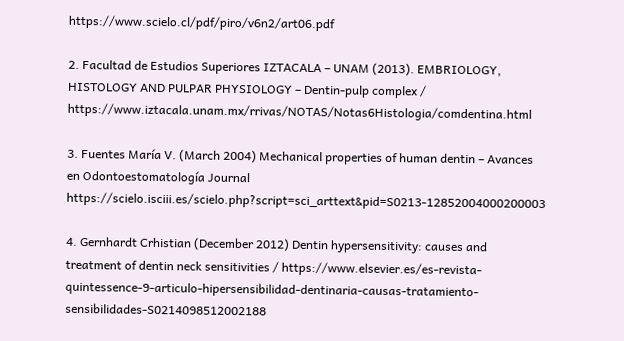https://www.scielo.cl/pdf/piro/v6n2/art06.pdf

2. Facultad de Estudios Superiores IZTACALA – UNAM (2013). EMBRIOLOGY, HISTOLOGY AND PULPAR PHYSIOLOGY – Dentin-pulp complex / https://www.iztacala.unam.mx/rrivas/NOTAS/Notas6Histologia/comdentina.html

3. Fuentes María V. (March 2004) Mechanical properties of human dentin – Avances en Odontoestomatología Journal https://scielo.isciii.es/scielo.php?script=sci_arttext&pid=S0213-12852004000200003

4. Gernhardt Crhistian (December 2012) Dentin hypersensitivity: causes and treatment of dentin neck sensitivities / https://www.elsevier.es/es-revista-quintessence-9-articulo-hipersensibilidad-dentinaria-causas-tratamiento-sensibilidades-S0214098512002188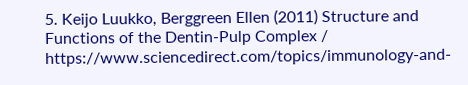5. Keijo Luukko, Berggreen Ellen (2011) Structure and Functions of the Dentin-Pulp Complex / https://www.sciencedirect.com/topics/immunology-and-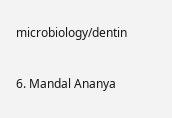microbiology/dentin

6. Mandal Ananya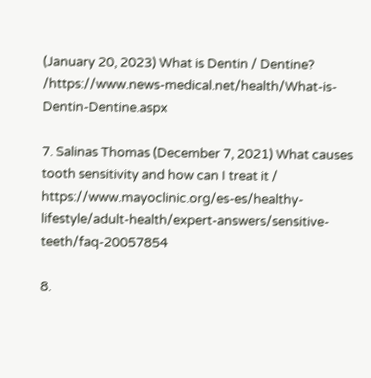(January 20, 2023) What is Dentin / Dentine? /https://www.news-medical.net/health/What-is-Dentin-Dentine.aspx

7. Salinas Thomas (December 7, 2021) What causes tooth sensitivity and how can I treat it / https://www.mayoclinic.org/es-es/healthy-lifestyle/adult-health/expert-answers/sensitive-teeth/faq-20057854

8.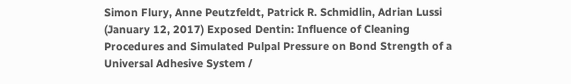Simon Flury, Anne Peutzfeldt, Patrick R. Schmidlin, Adrian Lussi (January 12, 2017) Exposed Dentin: Influence of Cleaning Procedures and Simulated Pulpal Pressure on Bond Strength of a Universal Adhesive System /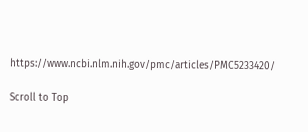https://www.ncbi.nlm.nih.gov/pmc/articles/PMC5233420/

Scroll to Top